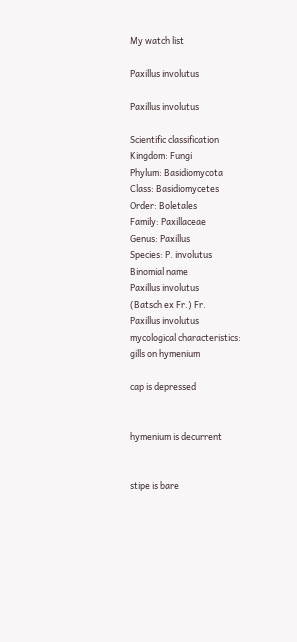My watch list

Paxillus involutus

Paxillus involutus

Scientific classification
Kingdom: Fungi
Phylum: Basidiomycota
Class: Basidiomycetes
Order: Boletales
Family: Paxillaceae
Genus: Paxillus
Species: P. involutus
Binomial name
Paxillus involutus
(Batsch ex Fr.) Fr.
Paxillus involutus
mycological characteristics:
gills on hymenium

cap is depressed


hymenium is decurrent


stipe is bare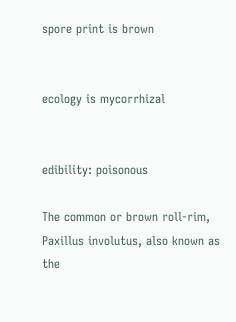spore print is brown


ecology is mycorrhizal


edibility: poisonous

The common or brown roll-rim, Paxillus involutus, also known as the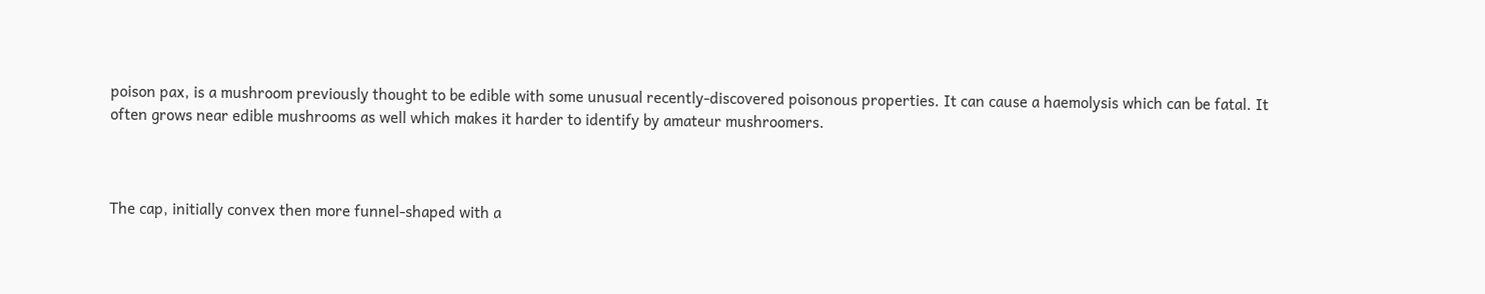poison pax, is a mushroom previously thought to be edible with some unusual recently-discovered poisonous properties. It can cause a haemolysis which can be fatal. It often grows near edible mushrooms as well which makes it harder to identify by amateur mushroomers.



The cap, initially convex then more funnel-shaped with a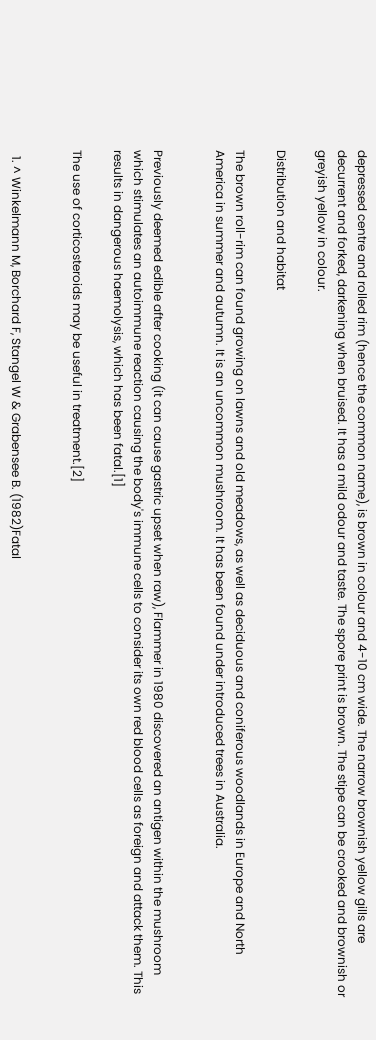depressed centre and rolled rim (hence the common name), is brown in colour and 4-10 cm wide. The narrow brownish yellow gills are decurrent and forked, darkening when bruised. It has a mild odour and taste. The spore print is brown. The stipe can be crooked and brownish or greyish yellow in colour.

Distribution and habitat

The brown roll-rim can found growing on lawns and old meadows, as well as deciduous and coniferous woodlands in Europe and North America in summer and autumn. It is an uncommon mushroom. It has been found under introduced trees in Australia.


Previously deemed edible after cooking (it can cause gastric upset when raw), Flammer in 1980 discovered an antigen within the mushroom which stimulates an autoimmune reaction causing the body's immune cells to consider its own red blood cells as foreign and attack them. This results in dangerous haemolysis, which has been fatal.[1]

The use of corticosteroids may be useful in treatment.[2]


  1. ^ Winkelmann M, Borchard F, Stangel W & Grabensee B. (1982)Fatal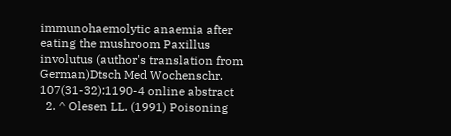immunohaemolytic anaemia after eating the mushroom Paxillus involutus (author's translation from German)Dtsch Med Wochenschr. 107(31-32):1190-4 online abstract
  2. ^ Olesen LL. (1991) Poisoning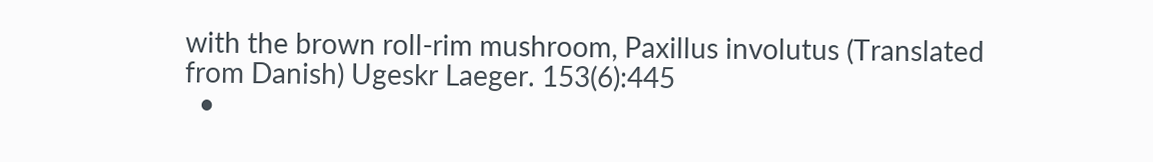with the brown roll-rim mushroom, Paxillus involutus (Translated from Danish) Ugeskr Laeger. 153(6):445
  •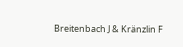Breitenbach J & Kränzlin F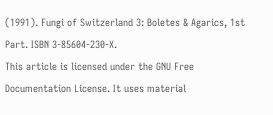(1991). Fungi of Switzerland 3: Boletes & Agarics, 1st Part. ISBN 3-85604-230-X.
This article is licensed under the GNU Free Documentation License. It uses material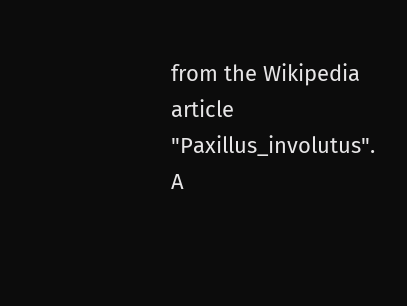from the Wikipedia article "Paxillus_involutus". A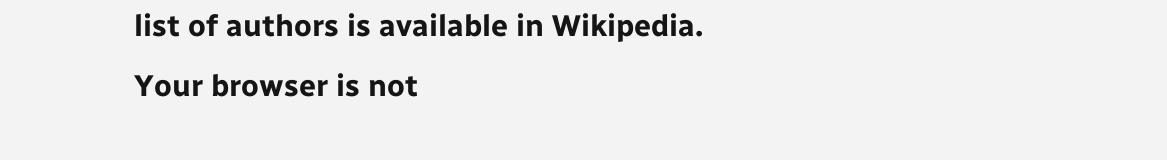list of authors is available in Wikipedia.
Your browser is not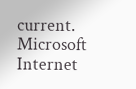current. Microsoft Internet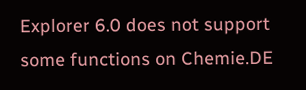Explorer 6.0 does not support some functions on Chemie.DE